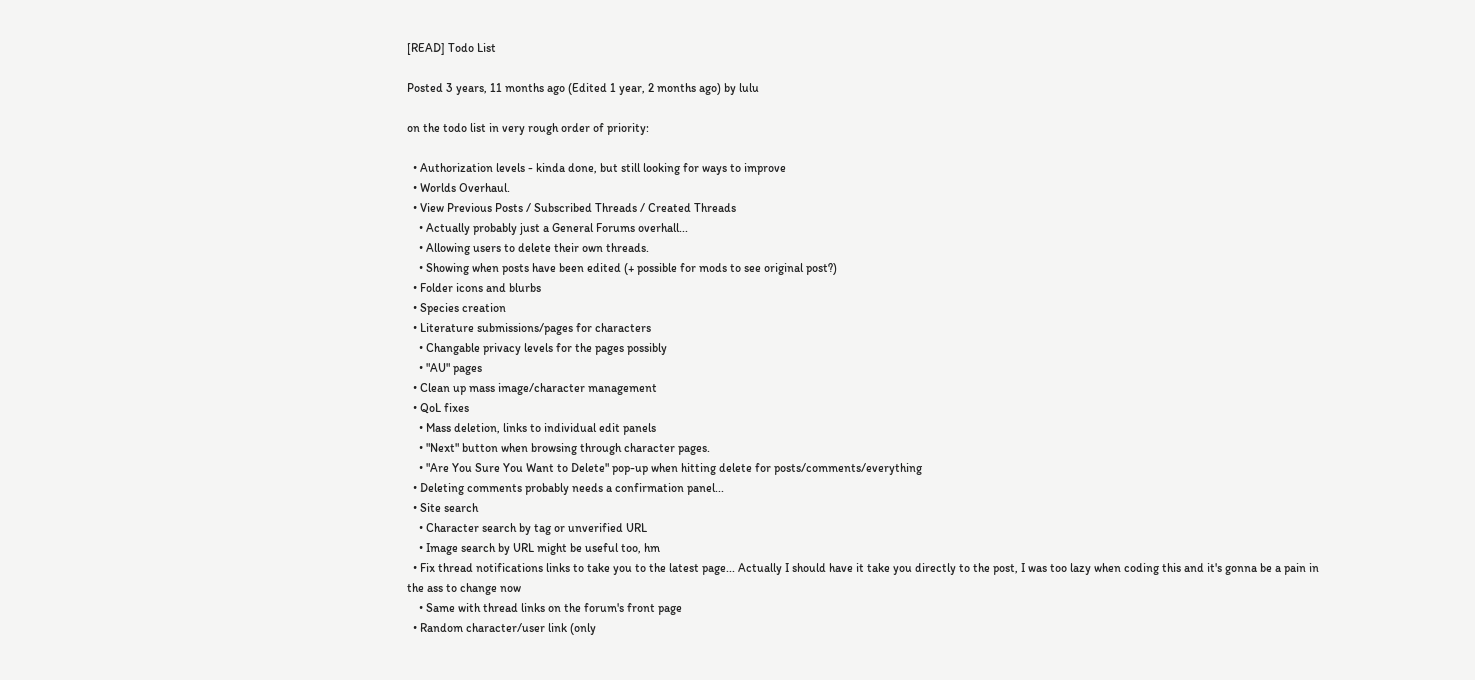[READ] Todo List

Posted 3 years, 11 months ago (Edited 1 year, 2 months ago) by lulu

on the todo list in very rough order of priority:

  • Authorization levels - kinda done, but still looking for ways to improve
  • Worlds Overhaul.
  • View Previous Posts / Subscribed Threads / Created Threads
    • Actually probably just a General Forums overhall...
    • Allowing users to delete their own threads.
    • Showing when posts have been edited (+ possible for mods to see original post?)
  • Folder icons and blurbs
  • Species creation
  • Literature submissions/pages for characters
    • Changable privacy levels for the pages possibly
    • "AU" pages
  • Clean up mass image/character management
  • QoL fixes
    • Mass deletion, links to individual edit panels
    • "Next" button when browsing through character pages.
    • "Are You Sure You Want to Delete" pop-up when hitting delete for posts/comments/everything
  • Deleting comments probably needs a confirmation panel...
  • Site search
    • Character search by tag or unverified URL
    • Image search by URL might be useful too, hm
  • Fix thread notifications links to take you to the latest page... Actually I should have it take you directly to the post, I was too lazy when coding this and it's gonna be a pain in the ass to change now
    • Same with thread links on the forum's front page
  • Random character/user link (only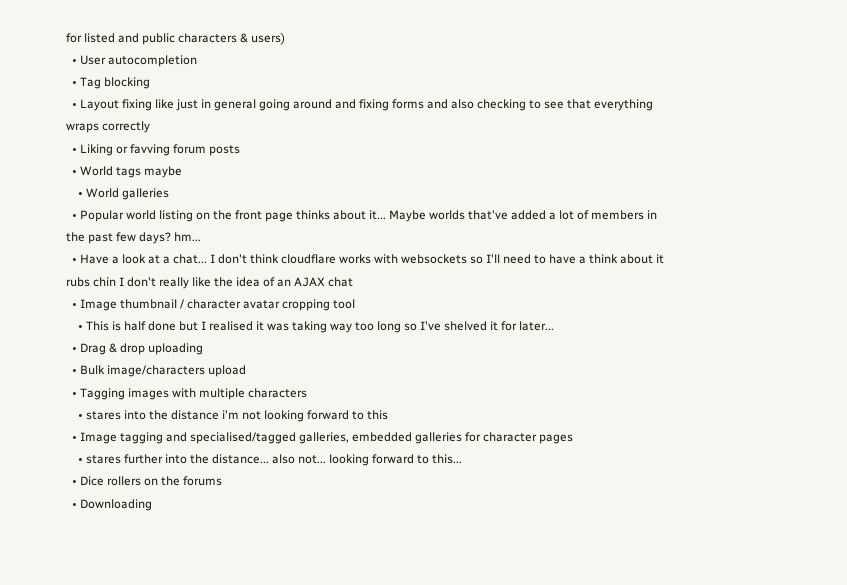for listed and public characters & users)
  • User autocompletion
  • Tag blocking
  • Layout fixing like just in general going around and fixing forms and also checking to see that everything wraps correctly
  • Liking or favving forum posts
  • World tags maybe
    • World galleries
  • Popular world listing on the front page thinks about it... Maybe worlds that've added a lot of members in the past few days? hm...
  • Have a look at a chat... I don't think cloudflare works with websockets so I'll need to have a think about it rubs chin I don't really like the idea of an AJAX chat
  • Image thumbnail / character avatar cropping tool
    • This is half done but I realised it was taking way too long so I've shelved it for later...
  • Drag & drop uploading
  • Bulk image/characters upload
  • Tagging images with multiple characters
    • stares into the distance i'm not looking forward to this
  • Image tagging and specialised/tagged galleries, embedded galleries for character pages
    • stares further into the distance... also not... looking forward to this...
  • Dice rollers on the forums
  • Downloading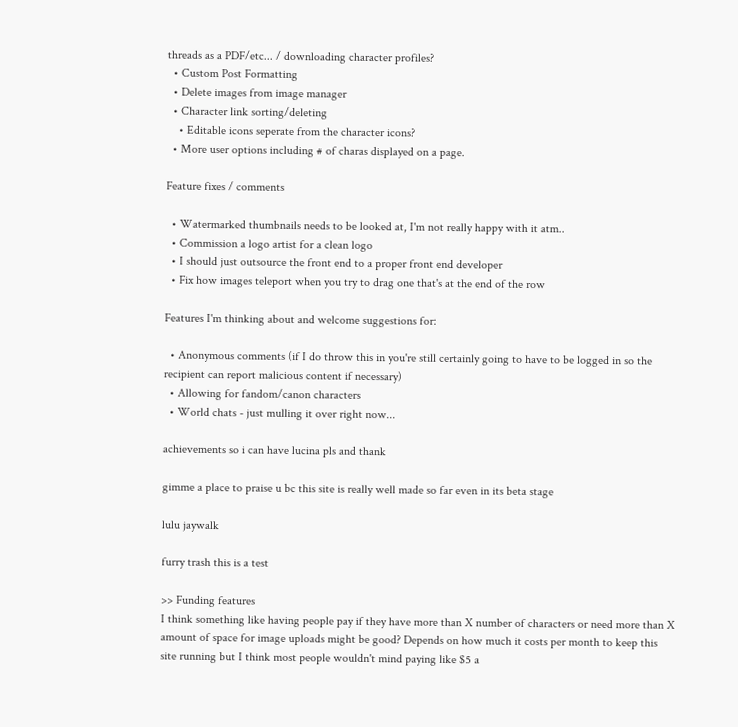threads as a PDF/etc... / downloading character profiles?
  • Custom Post Formatting
  • Delete images from image manager
  • Character link sorting/deleting
    • Editable icons seperate from the character icons?
  • More user options including # of charas displayed on a page.

Feature fixes / comments

  • Watermarked thumbnails needs to be looked at, I'm not really happy with it atm..
  • Commission a logo artist for a clean logo
  • I should just outsource the front end to a proper front end developer
  • Fix how images teleport when you try to drag one that's at the end of the row

Features I'm thinking about and welcome suggestions for:

  • Anonymous comments (if I do throw this in you're still certainly going to have to be logged in so the recipient can report malicious content if necessary)
  • Allowing for fandom/canon characters
  • World chats - just mulling it over right now...

achievements so i can have lucina pls and thank

gimme a place to praise u bc this site is really well made so far even in its beta stage

lulu jaywalk

furry trash this is a test

>> Funding features
I think something like having people pay if they have more than X number of characters or need more than X amount of space for image uploads might be good? Depends on how much it costs per month to keep this site running but I think most people wouldn't mind paying like $5 a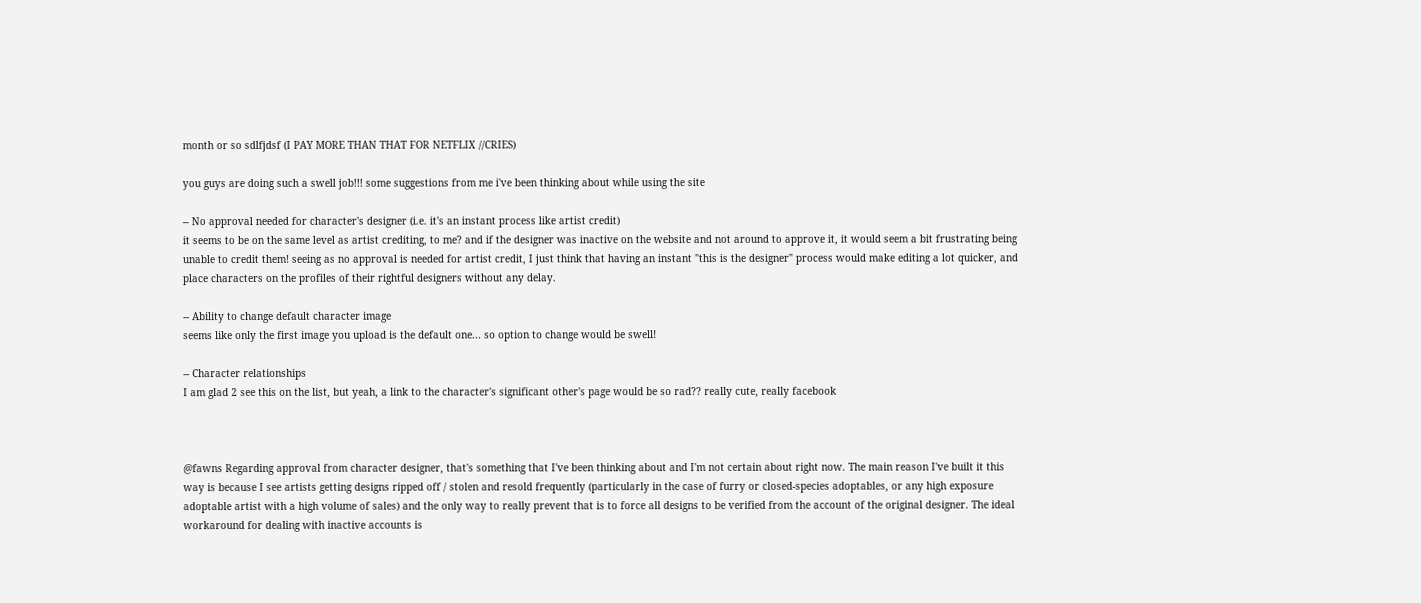month or so sdlfjdsf (I PAY MORE THAN THAT FOR NETFLIX //CRIES)

you guys are doing such a swell job!!! some suggestions from me i've been thinking about while using the site

-- No approval needed for character's designer (i.e. it's an instant process like artist credit)
it seems to be on the same level as artist crediting, to me? and if the designer was inactive on the website and not around to approve it, it would seem a bit frustrating being unable to credit them! seeing as no approval is needed for artist credit, I just think that having an instant "this is the designer" process would make editing a lot quicker, and place characters on the profiles of their rightful designers without any delay.

-- Ability to change default character image
seems like only the first image you upload is the default one... so option to change would be swell!

-- Character relationships
I am glad 2 see this on the list, but yeah, a link to the character's significant other's page would be so rad?? really cute, really facebook



@fawns Regarding approval from character designer, that's something that I've been thinking about and I'm not certain about right now. The main reason I've built it this way is because I see artists getting designs ripped off / stolen and resold frequently (particularly in the case of furry or closed-species adoptables, or any high exposure adoptable artist with a high volume of sales) and the only way to really prevent that is to force all designs to be verified from the account of the original designer. The ideal workaround for dealing with inactive accounts is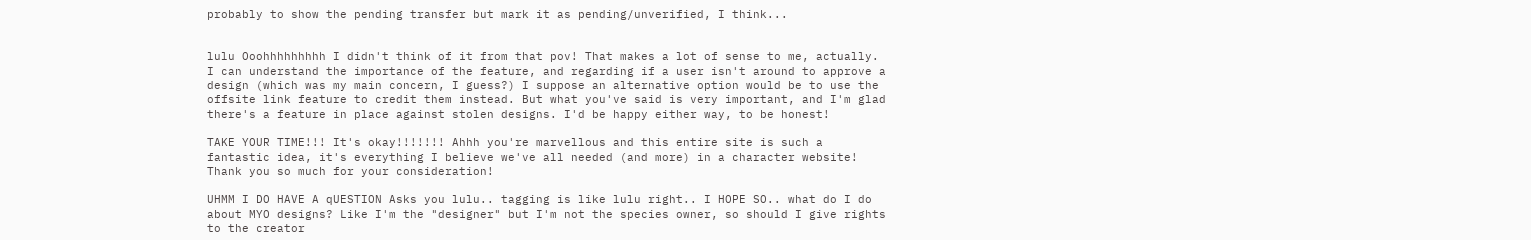probably to show the pending transfer but mark it as pending/unverified, I think...


lulu Ooohhhhhhhhh I didn't think of it from that pov! That makes a lot of sense to me, actually. I can understand the importance of the feature, and regarding if a user isn't around to approve a design (which was my main concern, I guess?) I suppose an alternative option would be to use the offsite link feature to credit them instead. But what you've said is very important, and I'm glad there's a feature in place against stolen designs. I'd be happy either way, to be honest!

TAKE YOUR TIME!!! It's okay!!!!!!! Ahhh you're marvellous and this entire site is such a fantastic idea, it's everything I believe we've all needed (and more) in a character website! Thank you so much for your consideration!

UHMM I DO HAVE A qUESTION Asks you lulu.. tagging is like lulu right.. I HOPE SO.. what do I do about MYO designs? Like I'm the "designer" but I'm not the species owner, so should I give rights to the creator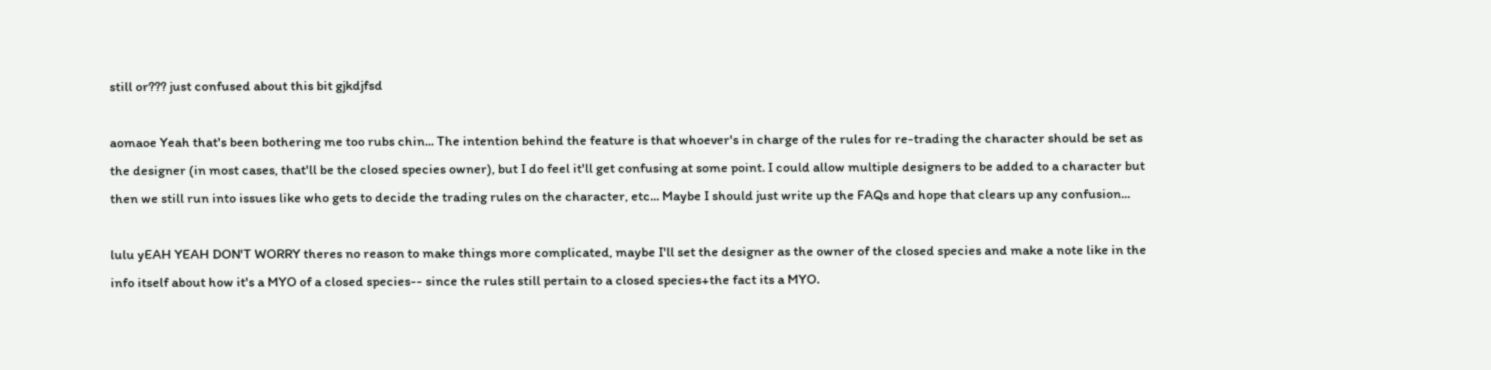still or??? just confused about this bit gjkdjfsd

aomaoe Yeah that's been bothering me too rubs chin... The intention behind the feature is that whoever's in charge of the rules for re-trading the character should be set as the designer (in most cases, that'll be the closed species owner), but I do feel it'll get confusing at some point. I could allow multiple designers to be added to a character but then we still run into issues like who gets to decide the trading rules on the character, etc... Maybe I should just write up the FAQs and hope that clears up any confusion...

lulu yEAH YEAH DON'T WORRY theres no reason to make things more complicated, maybe I'll set the designer as the owner of the closed species and make a note like in the info itself about how it's a MYO of a closed species-- since the rules still pertain to a closed species+the fact its a MYO.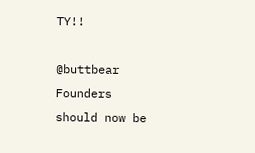TY!!

@buttbear Founders should now be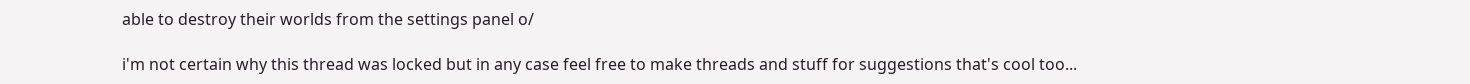able to destroy their worlds from the settings panel o/

i'm not certain why this thread was locked but in any case feel free to make threads and stuff for suggestions that's cool too...